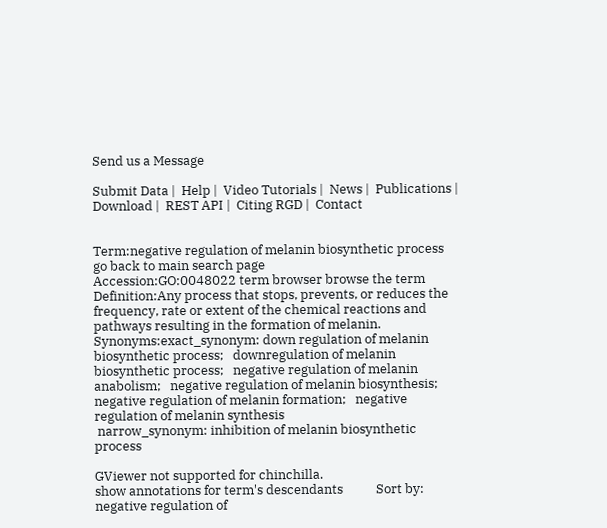Send us a Message

Submit Data |  Help |  Video Tutorials |  News |  Publications |  Download |  REST API |  Citing RGD |  Contact


Term:negative regulation of melanin biosynthetic process
go back to main search page
Accession:GO:0048022 term browser browse the term
Definition:Any process that stops, prevents, or reduces the frequency, rate or extent of the chemical reactions and pathways resulting in the formation of melanin.
Synonyms:exact_synonym: down regulation of melanin biosynthetic process;   downregulation of melanin biosynthetic process;   negative regulation of melanin anabolism;   negative regulation of melanin biosynthesis;   negative regulation of melanin formation;   negative regulation of melanin synthesis
 narrow_synonym: inhibition of melanin biosynthetic process

GViewer not supported for chinchilla.
show annotations for term's descendants           Sort by:
negative regulation of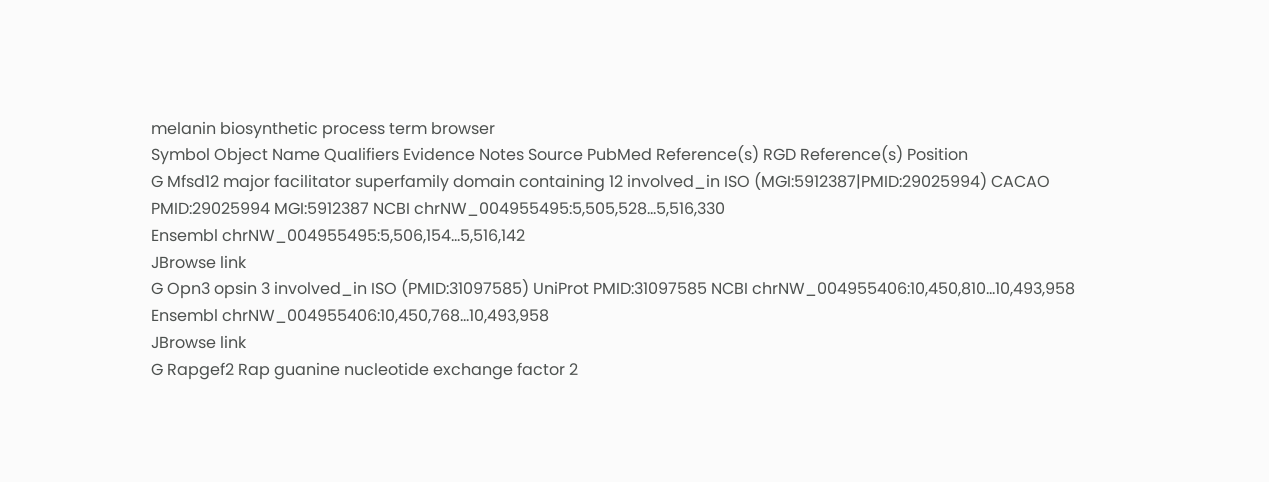melanin biosynthetic process term browser
Symbol Object Name Qualifiers Evidence Notes Source PubMed Reference(s) RGD Reference(s) Position
G Mfsd12 major facilitator superfamily domain containing 12 involved_in ISO (MGI:5912387|PMID:29025994) CACAO PMID:29025994 MGI:5912387 NCBI chrNW_004955495:5,505,528...5,516,330
Ensembl chrNW_004955495:5,506,154...5,516,142
JBrowse link
G Opn3 opsin 3 involved_in ISO (PMID:31097585) UniProt PMID:31097585 NCBI chrNW_004955406:10,450,810...10,493,958
Ensembl chrNW_004955406:10,450,768...10,493,958
JBrowse link
G Rapgef2 Rap guanine nucleotide exchange factor 2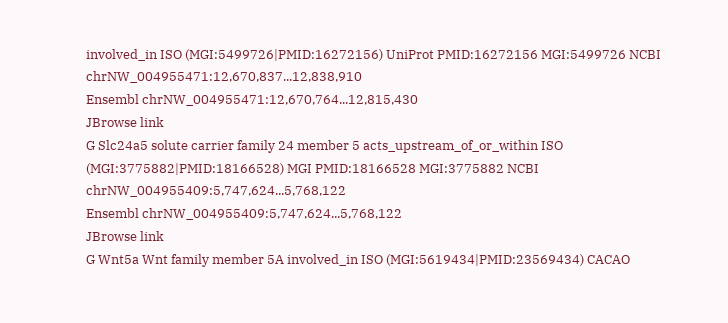involved_in ISO (MGI:5499726|PMID:16272156) UniProt PMID:16272156 MGI:5499726 NCBI chrNW_004955471:12,670,837...12,838,910
Ensembl chrNW_004955471:12,670,764...12,815,430
JBrowse link
G Slc24a5 solute carrier family 24 member 5 acts_upstream_of_or_within ISO (MGI:3775882|PMID:18166528) MGI PMID:18166528 MGI:3775882 NCBI chrNW_004955409:5,747,624...5,768,122
Ensembl chrNW_004955409:5,747,624...5,768,122
JBrowse link
G Wnt5a Wnt family member 5A involved_in ISO (MGI:5619434|PMID:23569434) CACAO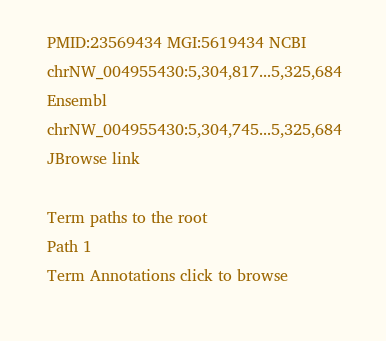PMID:23569434 MGI:5619434 NCBI chrNW_004955430:5,304,817...5,325,684
Ensembl chrNW_004955430:5,304,745...5,325,684
JBrowse link

Term paths to the root
Path 1
Term Annotations click to browse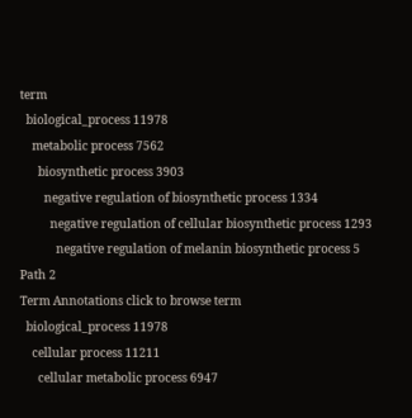term
  biological_process 11978
    metabolic process 7562
      biosynthetic process 3903
        negative regulation of biosynthetic process 1334
          negative regulation of cellular biosynthetic process 1293
            negative regulation of melanin biosynthetic process 5
Path 2
Term Annotations click to browse term
  biological_process 11978
    cellular process 11211
      cellular metabolic process 6947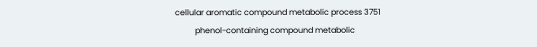cellular aromatic compound metabolic process 3751
          phenol-containing compound metabolic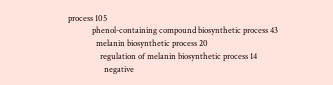process 105
            phenol-containing compound biosynthetic process 43
              melanin biosynthetic process 20
                regulation of melanin biosynthetic process 14
                  negative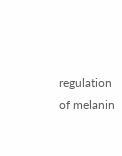regulation of melanin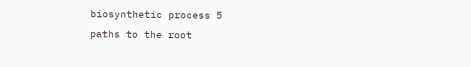biosynthetic process 5
paths to the root